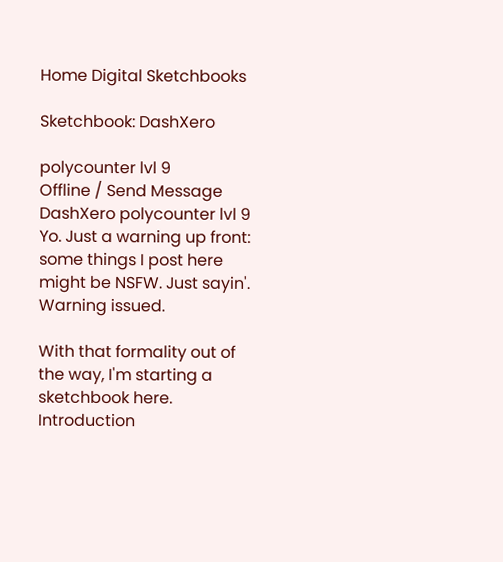Home Digital Sketchbooks

Sketchbook: DashXero

polycounter lvl 9
Offline / Send Message
DashXero polycounter lvl 9
Yo. Just a warning up front: some things I post here might be NSFW. Just sayin'. Warning issued.

With that formality out of the way, I'm starting a sketchbook here. Introduction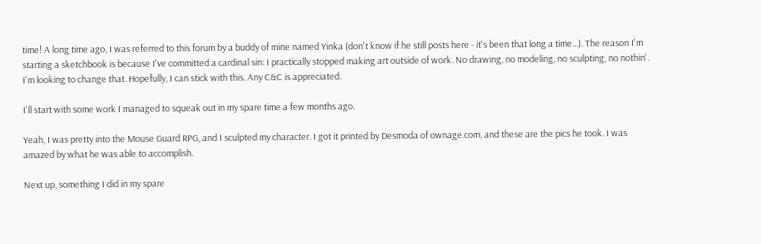time! A long time ago, I was referred to this forum by a buddy of mine named Yinka (don't know if he still posts here - it's been that long a time...). The reason I'm starting a sketchbook is because I've committed a cardinal sin: I practically stopped making art outside of work. No drawing, no modeling, no sculpting, no nothin'. I'm looking to change that. Hopefully, I can stick with this. Any C&C is appreciated.

I'll start with some work I managed to squeak out in my spare time a few months ago.

Yeah, I was pretty into the Mouse Guard RPG, and I sculpted my character. I got it printed by Desmoda of ownage.com, and these are the pics he took. I was amazed by what he was able to accomplish.

Next up, something I did in my spare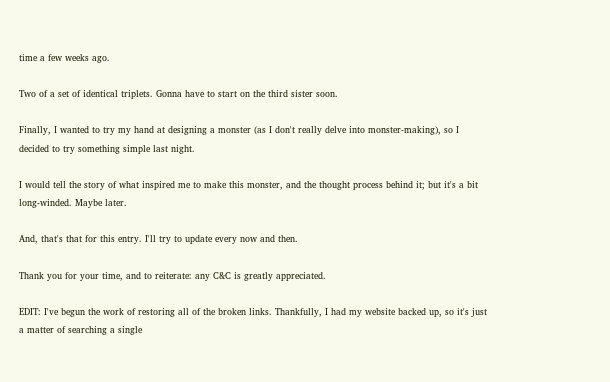time a few weeks ago.

Two of a set of identical triplets. Gonna have to start on the third sister soon.

Finally, I wanted to try my hand at designing a monster (as I don't really delve into monster-making), so I decided to try something simple last night.

I would tell the story of what inspired me to make this monster, and the thought process behind it; but it's a bit long-winded. Maybe later.

And, that's that for this entry. I'll try to update every now and then.

Thank you for your time, and to reiterate: any C&C is greatly appreciated.

EDIT: I've begun the work of restoring all of the broken links. Thankfully, I had my website backed up, so it's just a matter of searching a single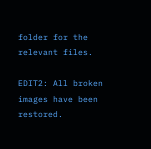folder for the relevant files.

EDIT2: All broken images have been restored.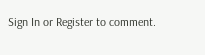Sign In or Register to comment.